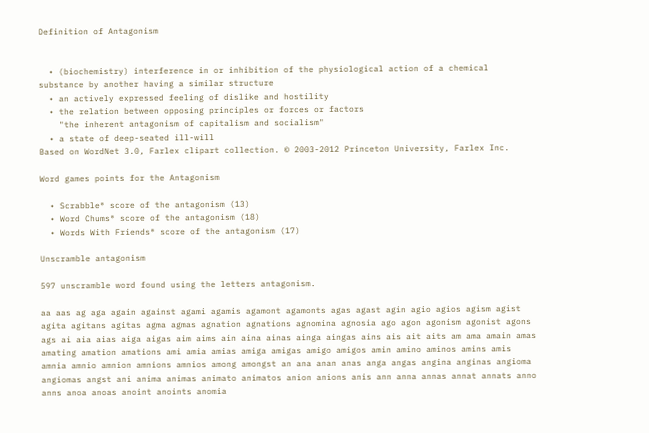Definition of Antagonism


  • (biochemistry) interference in or inhibition of the physiological action of a chemical substance by another having a similar structure
  • an actively expressed feeling of dislike and hostility
  • the relation between opposing principles or forces or factors
    "the inherent antagonism of capitalism and socialism"
  • a state of deep-seated ill-will
Based on WordNet 3.0, Farlex clipart collection. © 2003-2012 Princeton University, Farlex Inc.

Word games points for the Antagonism

  • Scrabble® score of the antagonism (13)
  • Word Chums® score of the antagonism (18)
  • Words With Friends® score of the antagonism (17)

Unscramble antagonism

597 unscramble word found using the letters antagonism.

aa aas ag aga again against agami agamis agamont agamonts agas agast agin agio agios agism agist agita agitans agitas agma agmas agnation agnations agnomina agnosia ago agon agonism agonist agons ags ai aia aias aiga aigas aim aims ain aina ainas ainga aingas ains ais ait aits am ama amain amas amating amation amations ami amia amias amiga amigas amigo amigos amin amino aminos amins amis amnia amnio amnion amnions amnios among amongst an ana anan anas anga angas angina anginas angioma angiomas angst ani anima animas animato animatos anion anions anis ann anna annas annat annats anno anns anoa anoas anoint anoints anomia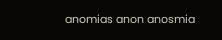anomias anon anosmia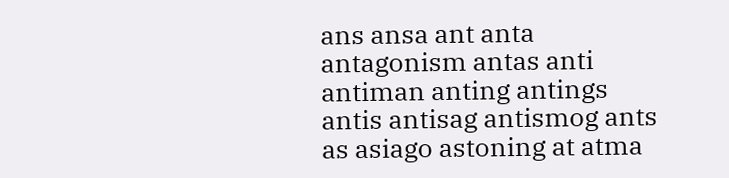ans ansa ant anta antagonism antas anti antiman anting antings antis antisag antismog ants as asiago astoning at atma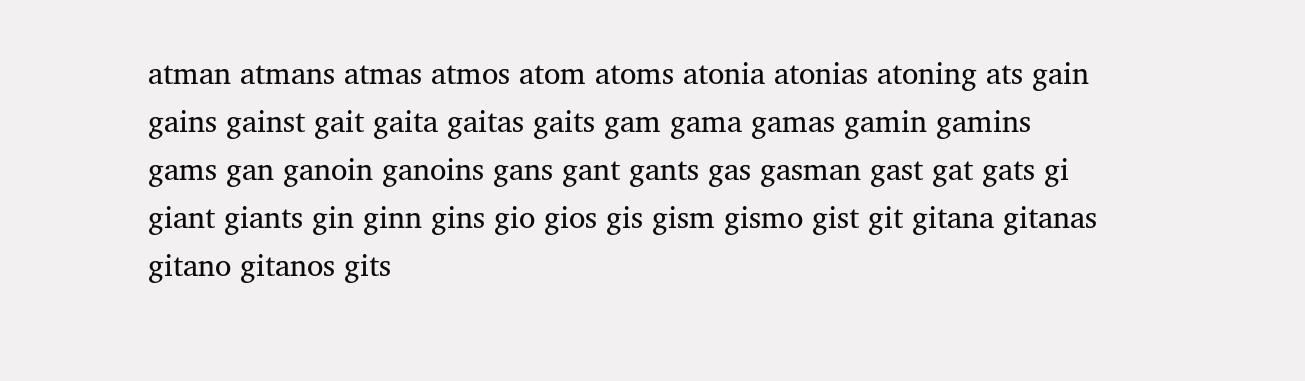atman atmans atmas atmos atom atoms atonia atonias atoning ats gain gains gainst gait gaita gaitas gaits gam gama gamas gamin gamins gams gan ganoin ganoins gans gant gants gas gasman gast gat gats gi giant giants gin ginn gins gio gios gis gism gismo gist git gitana gitanas gitano gitanos gits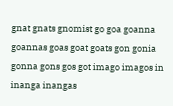gnat gnats gnomist go goa goanna goannas goas goat goats gon gonia gonna gons gos got imago imagos in inanga inangas